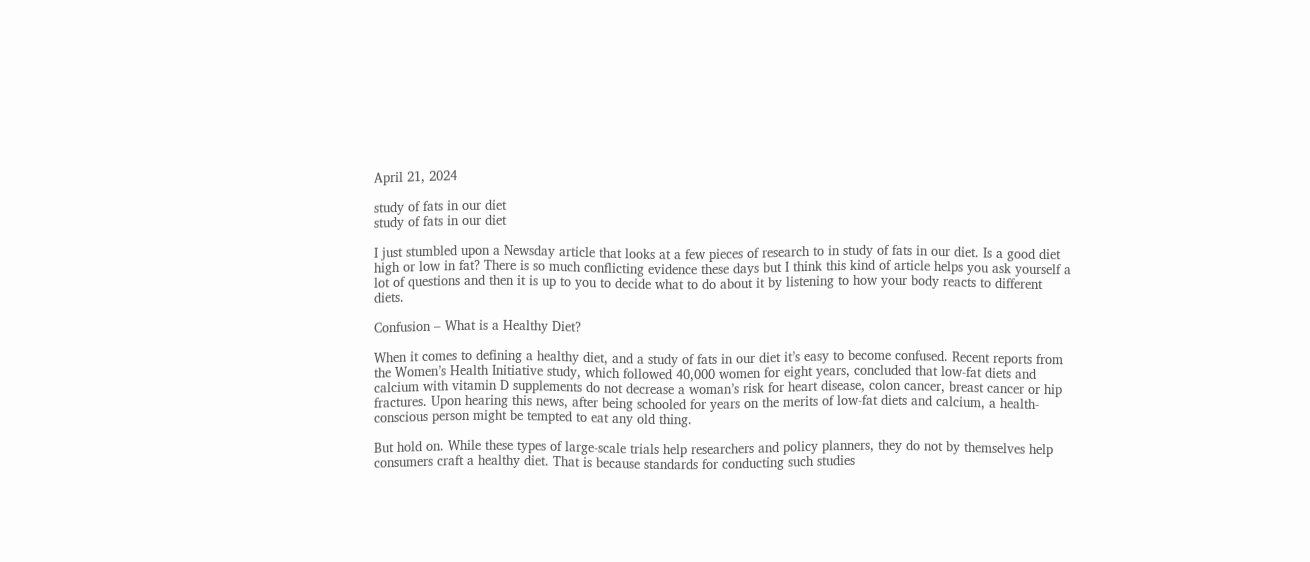April 21, 2024

study of fats in our diet
study of fats in our diet

I just stumbled upon a Newsday article that looks at a few pieces of research to in study of fats in our diet. Is a good diet high or low in fat? There is so much conflicting evidence these days but I think this kind of article helps you ask yourself a lot of questions and then it is up to you to decide what to do about it by listening to how your body reacts to different diets.

Confusion – What is a Healthy Diet?

When it comes to defining a healthy diet, and a study of fats in our diet it’s easy to become confused. Recent reports from the Women’s Health Initiative study, which followed 40,000 women for eight years, concluded that low-fat diets and calcium with vitamin D supplements do not decrease a woman’s risk for heart disease, colon cancer, breast cancer or hip fractures. Upon hearing this news, after being schooled for years on the merits of low-fat diets and calcium, a health-conscious person might be tempted to eat any old thing.

But hold on. While these types of large-scale trials help researchers and policy planners, they do not by themselves help consumers craft a healthy diet. That is because standards for conducting such studies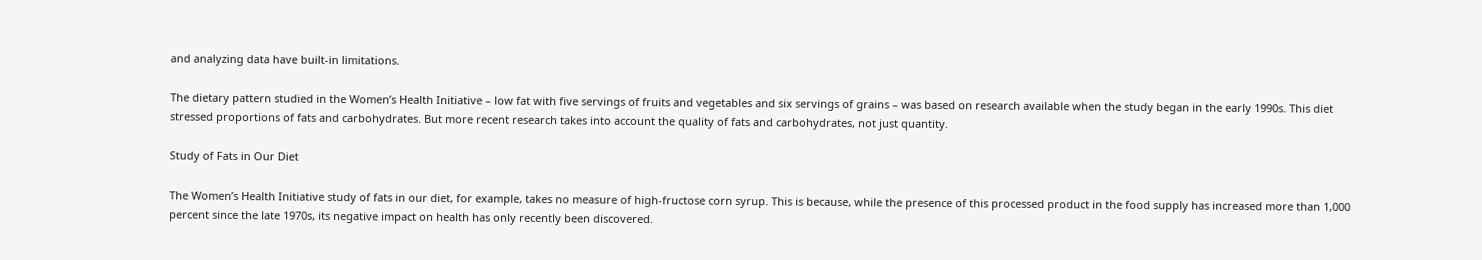and analyzing data have built-in limitations.

The dietary pattern studied in the Women’s Health Initiative – low fat with five servings of fruits and vegetables and six servings of grains – was based on research available when the study began in the early 1990s. This diet stressed proportions of fats and carbohydrates. But more recent research takes into account the quality of fats and carbohydrates, not just quantity.

Study of Fats in Our Diet

The Women’s Health Initiative study of fats in our diet, for example, takes no measure of high-fructose corn syrup. This is because, while the presence of this processed product in the food supply has increased more than 1,000 percent since the late 1970s, its negative impact on health has only recently been discovered.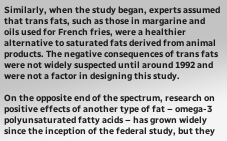Similarly, when the study began, experts assumed that trans fats, such as those in margarine and oils used for French fries, were a healthier alternative to saturated fats derived from animal products. The negative consequences of trans fats were not widely suspected until around 1992 and were not a factor in designing this study.

On the opposite end of the spectrum, research on positive effects of another type of fat – omega-3 polyunsaturated fatty acids – has grown widely since the inception of the federal study, but they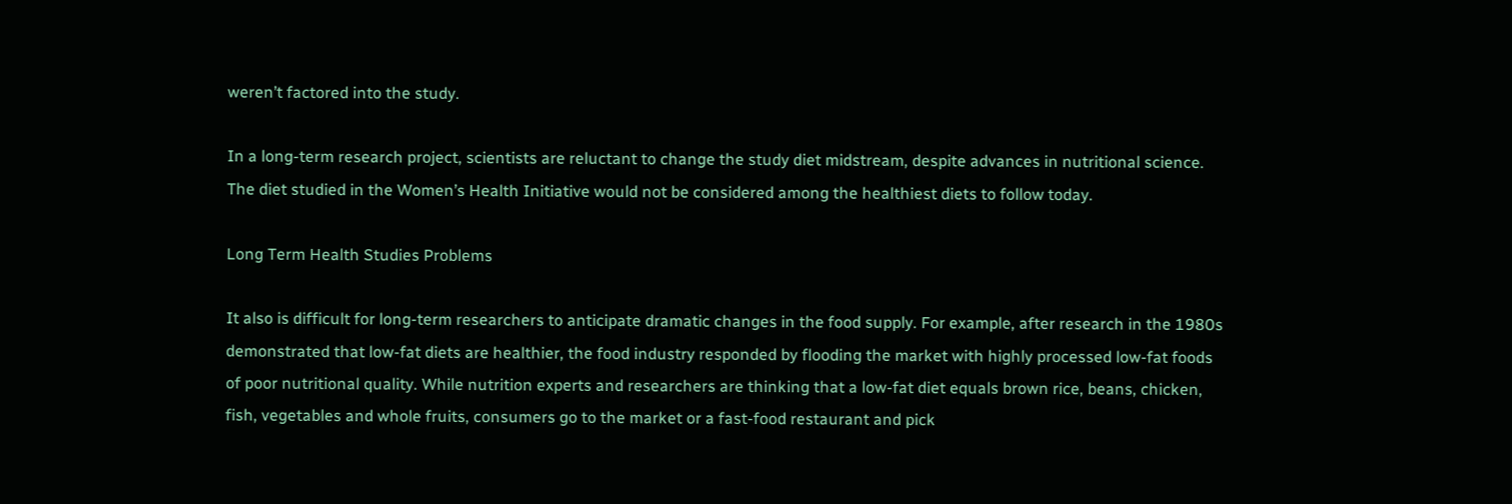weren’t factored into the study.

In a long-term research project, scientists are reluctant to change the study diet midstream, despite advances in nutritional science. The diet studied in the Women’s Health Initiative would not be considered among the healthiest diets to follow today.

Long Term Health Studies Problems

It also is difficult for long-term researchers to anticipate dramatic changes in the food supply. For example, after research in the 1980s demonstrated that low-fat diets are healthier, the food industry responded by flooding the market with highly processed low-fat foods of poor nutritional quality. While nutrition experts and researchers are thinking that a low-fat diet equals brown rice, beans, chicken, fish, vegetables and whole fruits, consumers go to the market or a fast-food restaurant and pick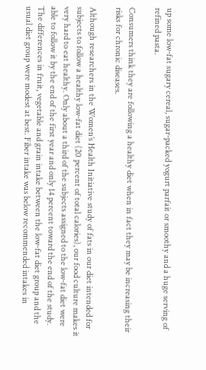up some low-fat sugary cereal, sugar-packed yogurt parfait or smoothy and a huge serving of refined pasta.

Consumers think they are following a healthy diet when in fact they may be increasing their risks for chronic diseases.

Although researchers in the Women’s Health Initiative study of fats in our diet intended for subjects to follow a healthy low-fat diet (20 percent of total calories), our food culture makes it very hard to eat healthy. Only about a third of the subjects assigned to the low-fat diet were able to follow it by the end of the first year and only 14 percent toward the end of the study. The differences in fruit, vegetable and grain intake between the low-fat diet group and the usual diet group were modest at best. Fiber intake was below recommended intakes in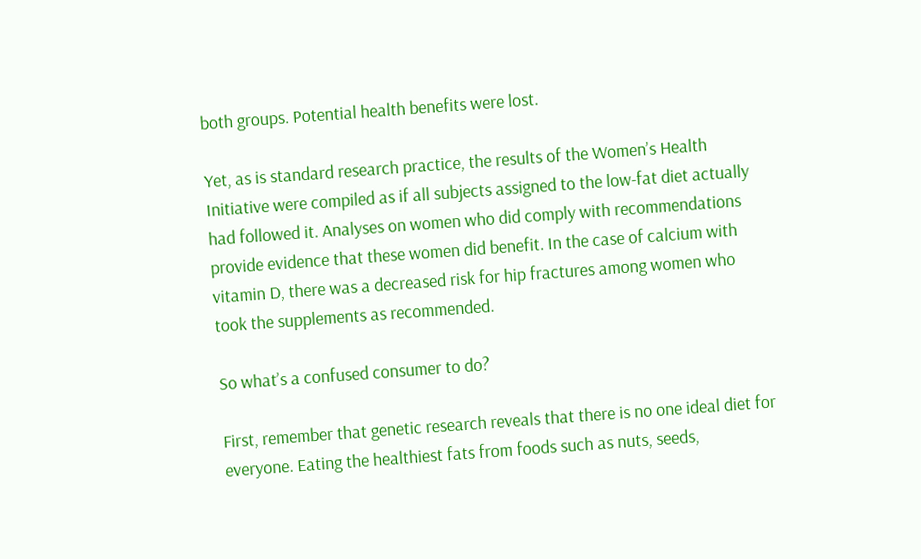both groups. Potential health benefits were lost.

Yet, as is standard research practice, the results of the Women’s Health Initiative were compiled as if all subjects assigned to the low-fat diet actually had followed it. Analyses on women who did comply with recommendations provide evidence that these women did benefit. In the case of calcium with vitamin D, there was a decreased risk for hip fractures among women who took the supplements as recommended.

So what’s a confused consumer to do?

First, remember that genetic research reveals that there is no one ideal diet for everyone. Eating the healthiest fats from foods such as nuts, seeds,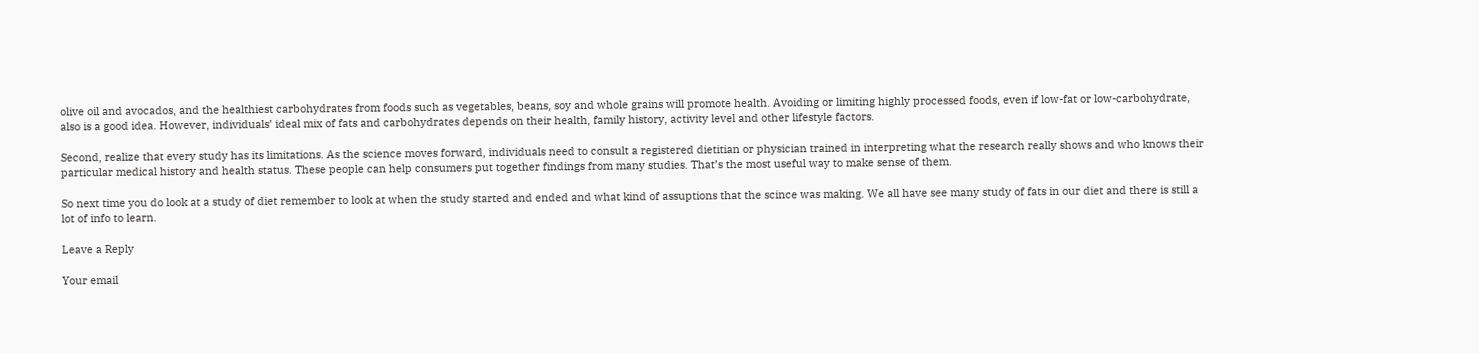olive oil and avocados, and the healthiest carbohydrates from foods such as vegetables, beans, soy and whole grains will promote health. Avoiding or limiting highly processed foods, even if low-fat or low-carbohydrate, also is a good idea. However, individuals’ ideal mix of fats and carbohydrates depends on their health, family history, activity level and other lifestyle factors.

Second, realize that every study has its limitations. As the science moves forward, individuals need to consult a registered dietitian or physician trained in interpreting what the research really shows and who knows their particular medical history and health status. These people can help consumers put together findings from many studies. That’s the most useful way to make sense of them.

So next time you do look at a study of diet remember to look at when the study started and ended and what kind of assuptions that the scince was making. We all have see many study of fats in our diet and there is still a lot of info to learn.

Leave a Reply

Your email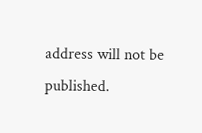address will not be published.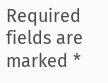Required fields are marked *